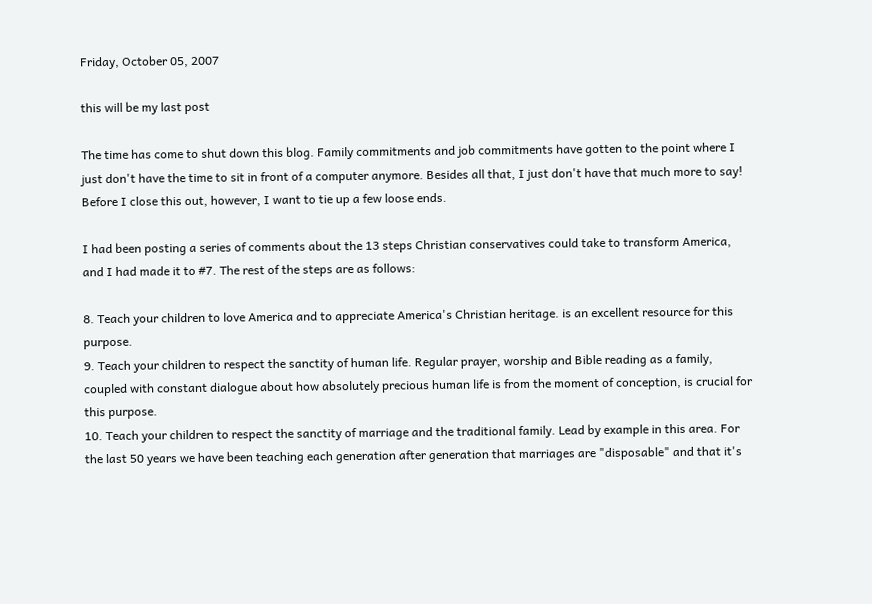Friday, October 05, 2007

this will be my last post

The time has come to shut down this blog. Family commitments and job commitments have gotten to the point where I just don't have the time to sit in front of a computer anymore. Besides all that, I just don't have that much more to say! Before I close this out, however, I want to tie up a few loose ends.

I had been posting a series of comments about the 13 steps Christian conservatives could take to transform America, and I had made it to #7. The rest of the steps are as follows:

8. Teach your children to love America and to appreciate America's Christian heritage. is an excellent resource for this purpose.
9. Teach your children to respect the sanctity of human life. Regular prayer, worship and Bible reading as a family, coupled with constant dialogue about how absolutely precious human life is from the moment of conception, is crucial for this purpose.
10. Teach your children to respect the sanctity of marriage and the traditional family. Lead by example in this area. For the last 50 years we have been teaching each generation after generation that marriages are "disposable" and that it's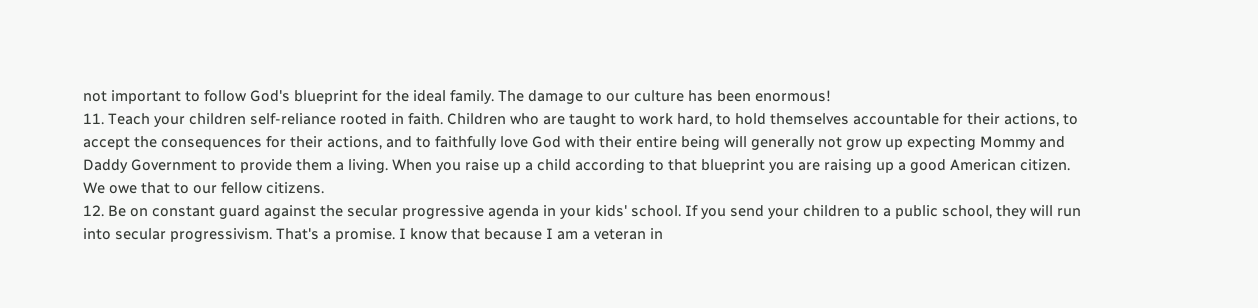not important to follow God's blueprint for the ideal family. The damage to our culture has been enormous!
11. Teach your children self-reliance rooted in faith. Children who are taught to work hard, to hold themselves accountable for their actions, to accept the consequences for their actions, and to faithfully love God with their entire being will generally not grow up expecting Mommy and Daddy Government to provide them a living. When you raise up a child according to that blueprint you are raising up a good American citizen. We owe that to our fellow citizens.
12. Be on constant guard against the secular progressive agenda in your kids' school. If you send your children to a public school, they will run into secular progressivism. That's a promise. I know that because I am a veteran in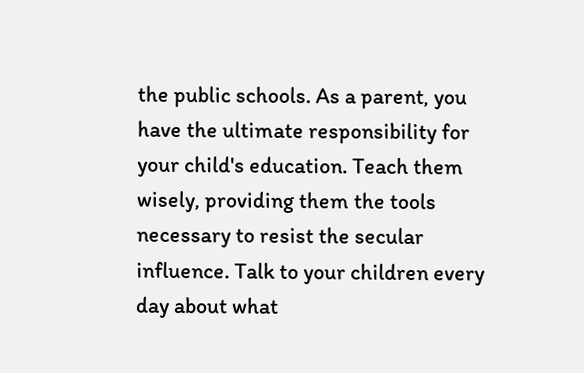the public schools. As a parent, you have the ultimate responsibility for your child's education. Teach them wisely, providing them the tools necessary to resist the secular influence. Talk to your children every day about what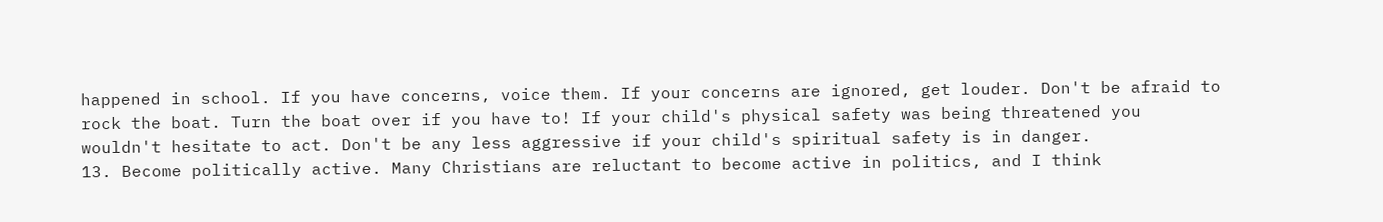happened in school. If you have concerns, voice them. If your concerns are ignored, get louder. Don't be afraid to rock the boat. Turn the boat over if you have to! If your child's physical safety was being threatened you wouldn't hesitate to act. Don't be any less aggressive if your child's spiritual safety is in danger.
13. Become politically active. Many Christians are reluctant to become active in politics, and I think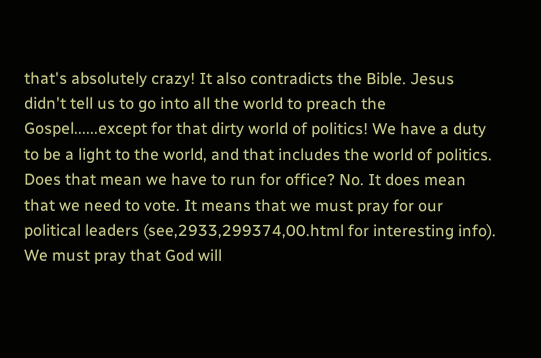that's absolutely crazy! It also contradicts the Bible. Jesus didn't tell us to go into all the world to preach the Gospel......except for that dirty world of politics! We have a duty to be a light to the world, and that includes the world of politics. Does that mean we have to run for office? No. It does mean that we need to vote. It means that we must pray for our political leaders (see,2933,299374,00.html for interesting info). We must pray that God will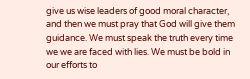give us wise leaders of good moral character, and then we must pray that God will give them guidance. We must speak the truth every time we we are faced with lies. We must be bold in our efforts to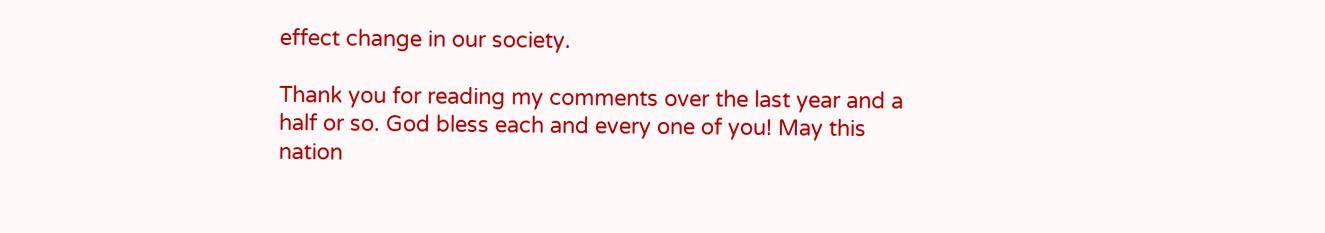effect change in our society.

Thank you for reading my comments over the last year and a half or so. God bless each and every one of you! May this nation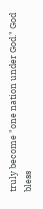truly become "one nation under God." God bless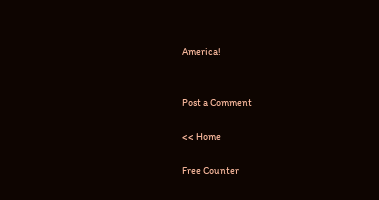America!


Post a Comment

<< Home

Free Counter